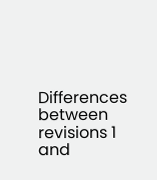Differences between revisions 1 and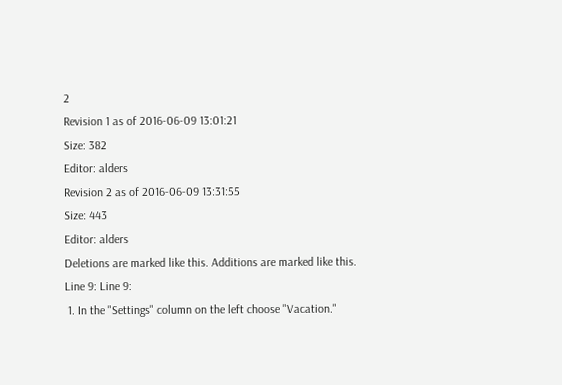2
Revision 1 as of 2016-06-09 13:01:21
Size: 382
Editor: alders
Revision 2 as of 2016-06-09 13:31:55
Size: 443
Editor: alders
Deletions are marked like this. Additions are marked like this.
Line 9: Line 9:
 1. In the "Settings" column on the left choose "Vacation."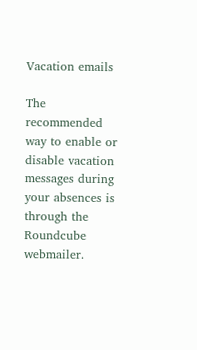Vacation emails

The recommended way to enable or disable vacation messages during your absences is through the Roundcube webmailer.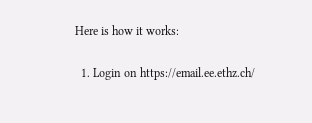Here is how it works:

  1. Login on https://email.ee.ethz.ch/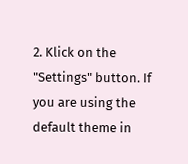2. Klick on the "Settings" button. If you are using the default theme in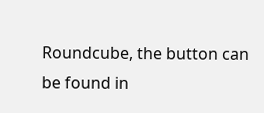Roundcube, the button can be found in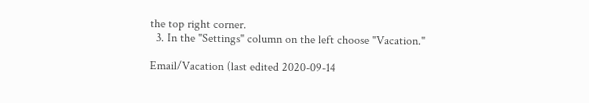the top right corner.
  3. In the "Settings" column on the left choose "Vacation."

Email/Vacation (last edited 2020-09-14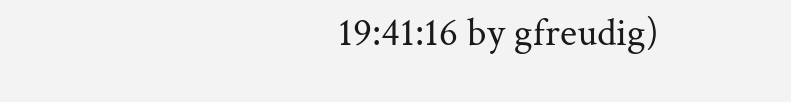19:41:16 by gfreudig)